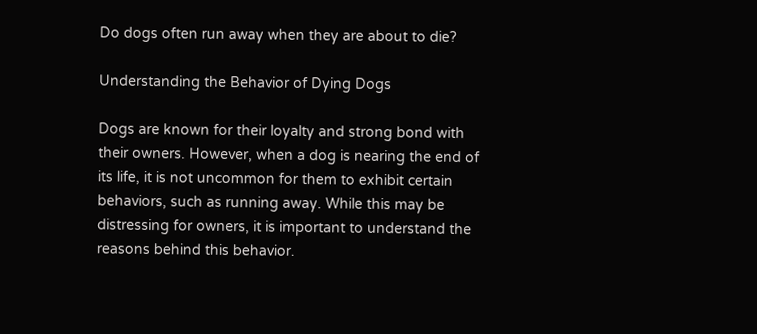Do dogs often run away when they are about to die?

Understanding the Behavior of Dying Dogs

Dogs are known for their loyalty and strong bond with their owners. However, when a dog is nearing the end of its life, it is not uncommon for them to exhibit certain behaviors, such as running away. While this may be distressing for owners, it is important to understand the reasons behind this behavior.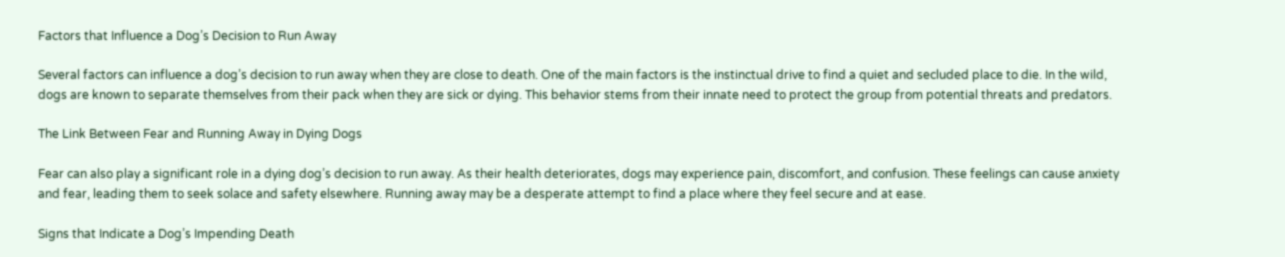Factors that Influence a Dog’s Decision to Run Away

Several factors can influence a dog’s decision to run away when they are close to death. One of the main factors is the instinctual drive to find a quiet and secluded place to die. In the wild, dogs are known to separate themselves from their pack when they are sick or dying. This behavior stems from their innate need to protect the group from potential threats and predators.

The Link Between Fear and Running Away in Dying Dogs

Fear can also play a significant role in a dying dog’s decision to run away. As their health deteriorates, dogs may experience pain, discomfort, and confusion. These feelings can cause anxiety and fear, leading them to seek solace and safety elsewhere. Running away may be a desperate attempt to find a place where they feel secure and at ease.

Signs that Indicate a Dog’s Impending Death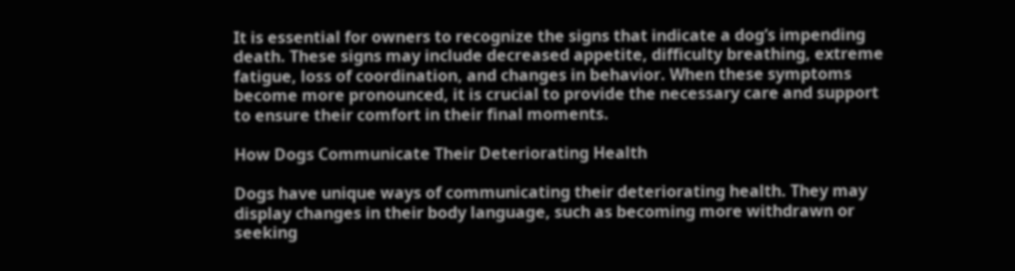It is essential for owners to recognize the signs that indicate a dog’s impending death. These signs may include decreased appetite, difficulty breathing, extreme fatigue, loss of coordination, and changes in behavior. When these symptoms become more pronounced, it is crucial to provide the necessary care and support to ensure their comfort in their final moments.

How Dogs Communicate Their Deteriorating Health

Dogs have unique ways of communicating their deteriorating health. They may display changes in their body language, such as becoming more withdrawn or seeking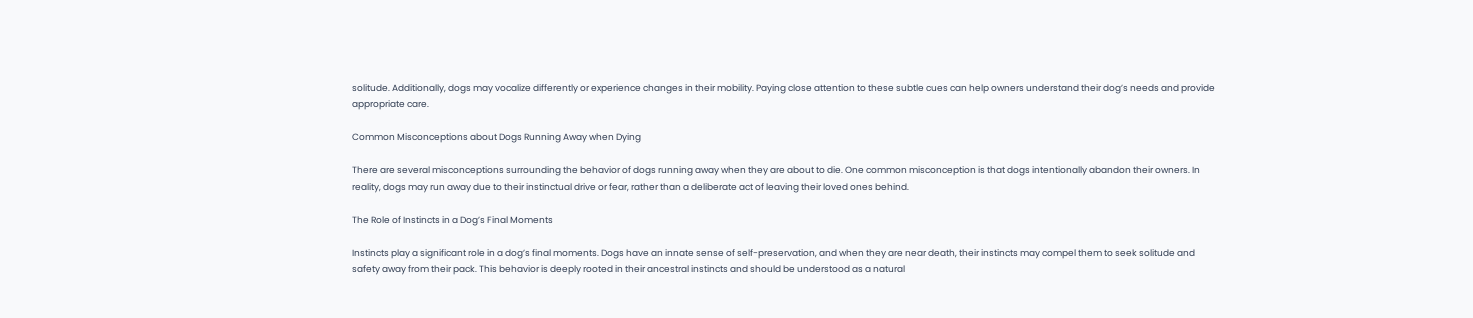solitude. Additionally, dogs may vocalize differently or experience changes in their mobility. Paying close attention to these subtle cues can help owners understand their dog’s needs and provide appropriate care.

Common Misconceptions about Dogs Running Away when Dying

There are several misconceptions surrounding the behavior of dogs running away when they are about to die. One common misconception is that dogs intentionally abandon their owners. In reality, dogs may run away due to their instinctual drive or fear, rather than a deliberate act of leaving their loved ones behind.

The Role of Instincts in a Dog’s Final Moments

Instincts play a significant role in a dog’s final moments. Dogs have an innate sense of self-preservation, and when they are near death, their instincts may compel them to seek solitude and safety away from their pack. This behavior is deeply rooted in their ancestral instincts and should be understood as a natural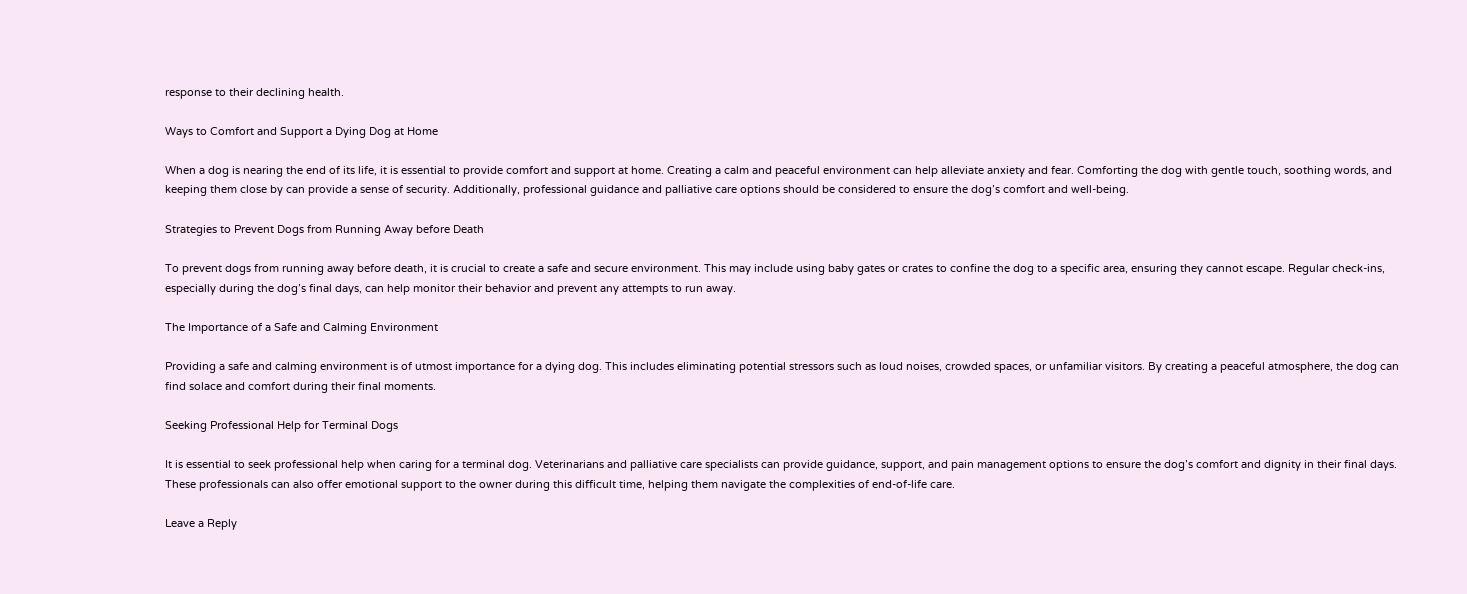response to their declining health.

Ways to Comfort and Support a Dying Dog at Home

When a dog is nearing the end of its life, it is essential to provide comfort and support at home. Creating a calm and peaceful environment can help alleviate anxiety and fear. Comforting the dog with gentle touch, soothing words, and keeping them close by can provide a sense of security. Additionally, professional guidance and palliative care options should be considered to ensure the dog’s comfort and well-being.

Strategies to Prevent Dogs from Running Away before Death

To prevent dogs from running away before death, it is crucial to create a safe and secure environment. This may include using baby gates or crates to confine the dog to a specific area, ensuring they cannot escape. Regular check-ins, especially during the dog’s final days, can help monitor their behavior and prevent any attempts to run away.

The Importance of a Safe and Calming Environment

Providing a safe and calming environment is of utmost importance for a dying dog. This includes eliminating potential stressors such as loud noises, crowded spaces, or unfamiliar visitors. By creating a peaceful atmosphere, the dog can find solace and comfort during their final moments.

Seeking Professional Help for Terminal Dogs

It is essential to seek professional help when caring for a terminal dog. Veterinarians and palliative care specialists can provide guidance, support, and pain management options to ensure the dog’s comfort and dignity in their final days. These professionals can also offer emotional support to the owner during this difficult time, helping them navigate the complexities of end-of-life care.

Leave a Reply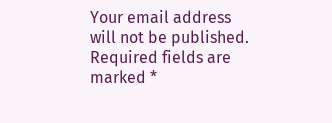Your email address will not be published. Required fields are marked *